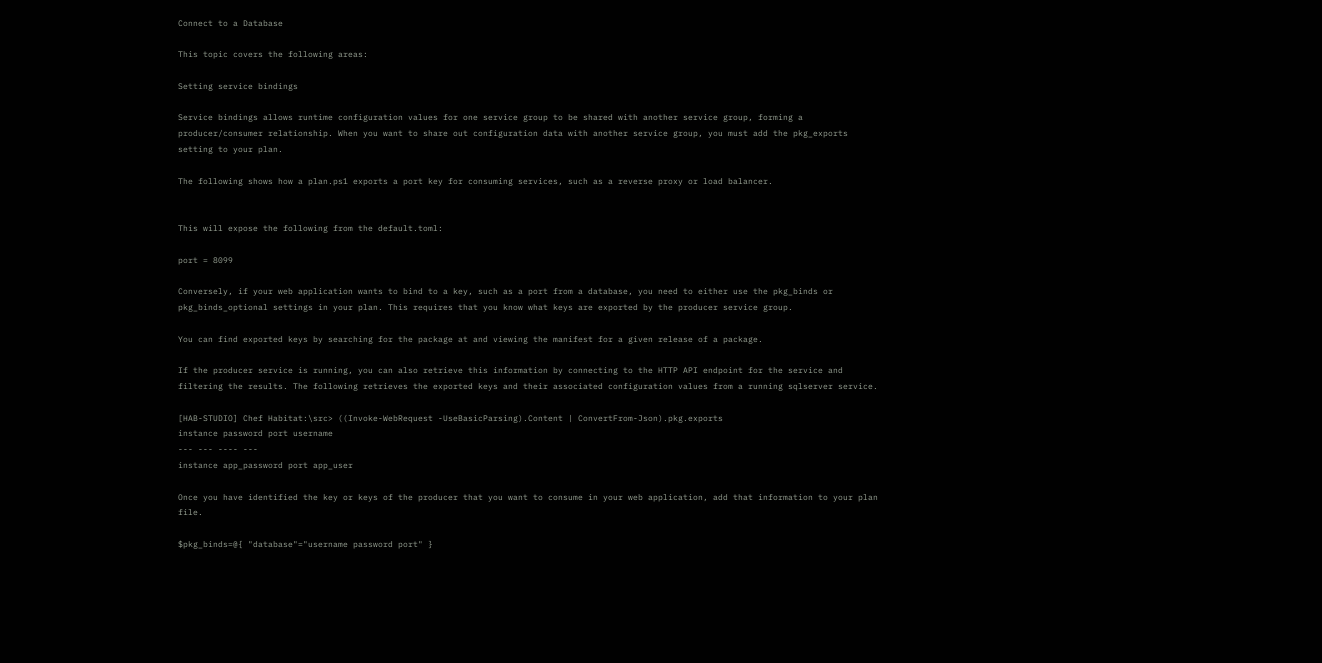Connect to a Database

This topic covers the following areas:

Setting service bindings

Service bindings allows runtime configuration values for one service group to be shared with another service group, forming a producer/consumer relationship. When you want to share out configuration data with another service group, you must add the pkg_exports setting to your plan.

The following shows how a plan.ps1 exports a port key for consuming services, such as a reverse proxy or load balancer.


This will expose the following from the default.toml:

port = 8099

Conversely, if your web application wants to bind to a key, such as a port from a database, you need to either use the pkg_binds or pkg_binds_optional settings in your plan. This requires that you know what keys are exported by the producer service group.

You can find exported keys by searching for the package at and viewing the manifest for a given release of a package.

If the producer service is running, you can also retrieve this information by connecting to the HTTP API endpoint for the service and filtering the results. The following retrieves the exported keys and their associated configuration values from a running sqlserver service.

[HAB-STUDIO] Chef Habitat:\src> ((Invoke-WebRequest -UseBasicParsing).Content | ConvertFrom-Json).pkg.exports
instance password port username
--- --- ---- ---
instance app_password port app_user

Once you have identified the key or keys of the producer that you want to consume in your web application, add that information to your plan file.

$pkg_binds=@{ "database"="username password port" }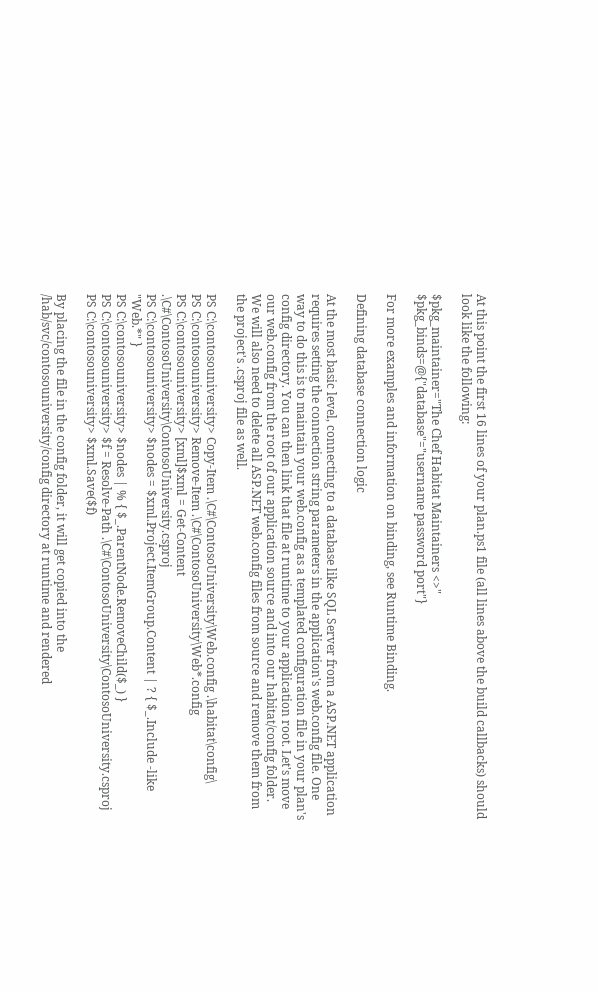At this point the first 16 lines of your plan.ps1 file (all lines above the build callbacks) should look like the following:

$pkg_maintainer="The Chef Habitat Maintainers <>"
$pkg_binds=@{"database"="username password port"}

For more examples and information on binding, see Runtime Binding.

Defining database connection logic

At the most basic level, connecting to a database like SQL Server from a ASP.NET application requires setting the connection string parameters in the application's web.config file. One way to do this is to maintain your web.config as a templated configuration file in your plan's config directory. You can then link that file at runtime to your application root. Let's move our web.config from the root of our application source and into our habitat/config folder. We will also need to delete all ASP.NET web.config files from source and remove them from the project's .csproj file as well.

PS C:\contosouniversity> Copy-Item .\C#\ContosoUniversity\Web.config .\habitat\config\
PS C:\contosouniversity> Remove-Item .\C#\ContosoUniversity\Web*.config
PS C:\contosouniversity> [xml]$xml = Get-Content .\C#\ContosoUniversity\ContosoUniversity.csproj
PS C:\contosouniversity> $nodes = $xml.Project.ItemGroup.Content | ? { $_.Include -like "Web.*" }
PS C:\contosouniversity> $nodes | % { $_.ParentNode.RemoveChild($_) }
PS C:\contosouniversity> $f = Resolve-Path .\C#\ContosoUniversity\ContosoUniversity.csproj
PS C:\contosouniversity> $xml.Save($f)

By placing the file in the config folder, it will get copied into the /hab/svc/contosouniversity/config directory at runtime and rendered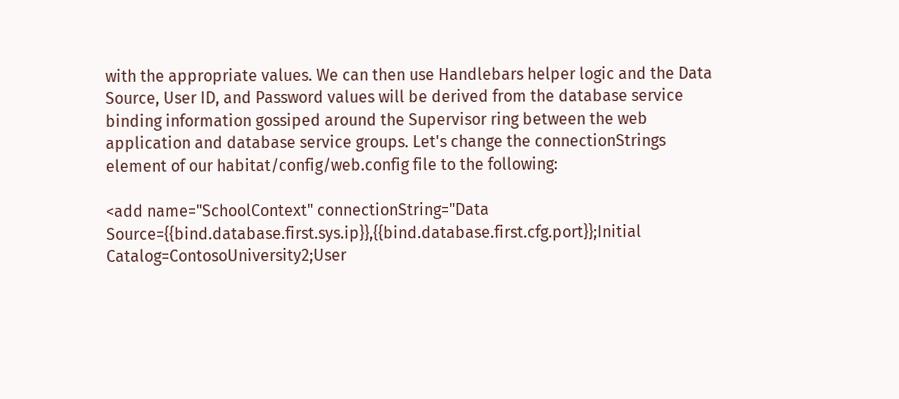with the appropriate values. We can then use Handlebars helper logic and the Data Source, User ID, and Password values will be derived from the database service binding information gossiped around the Supervisor ring between the web application and database service groups. Let's change the connectionStrings element of our habitat/config/web.config file to the following:

<add name="SchoolContext" connectionString="Data Source={{bind.database.first.sys.ip}},{{bind.database.first.cfg.port}};Initial Catalog=ContosoUniversity2;User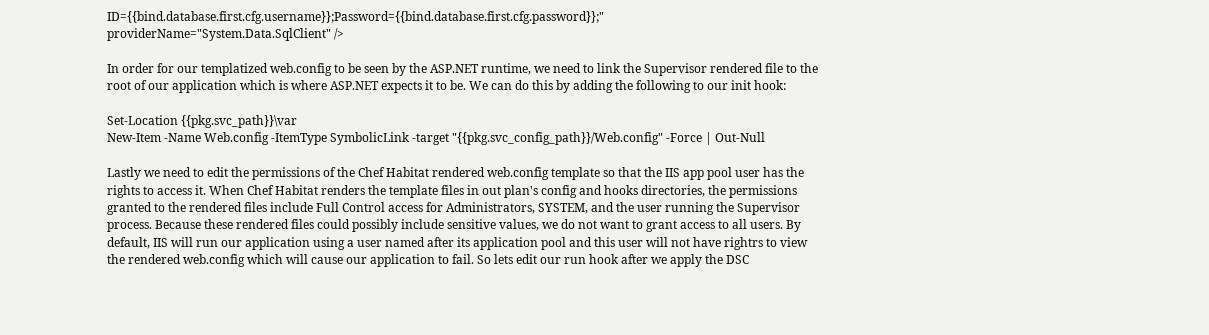ID={{bind.database.first.cfg.username}};Password={{bind.database.first.cfg.password}};" providerName="System.Data.SqlClient" />

In order for our templatized web.config to be seen by the ASP.NET runtime, we need to link the Supervisor rendered file to the root of our application which is where ASP.NET expects it to be. We can do this by adding the following to our init hook:

Set-Location {{pkg.svc_path}}\var
New-Item -Name Web.config -ItemType SymbolicLink -target "{{pkg.svc_config_path}}/Web.config" -Force | Out-Null

Lastly we need to edit the permissions of the Chef Habitat rendered web.config template so that the IIS app pool user has the rights to access it. When Chef Habitat renders the template files in out plan's config and hooks directories, the permissions granted to the rendered files include Full Control access for Administrators, SYSTEM, and the user running the Supervisor process. Because these rendered files could possibly include sensitive values, we do not want to grant access to all users. By default, IIS will run our application using a user named after its application pool and this user will not have rightrs to view the rendered web.config which will cause our application to fail. So lets edit our run hook after we apply the DSC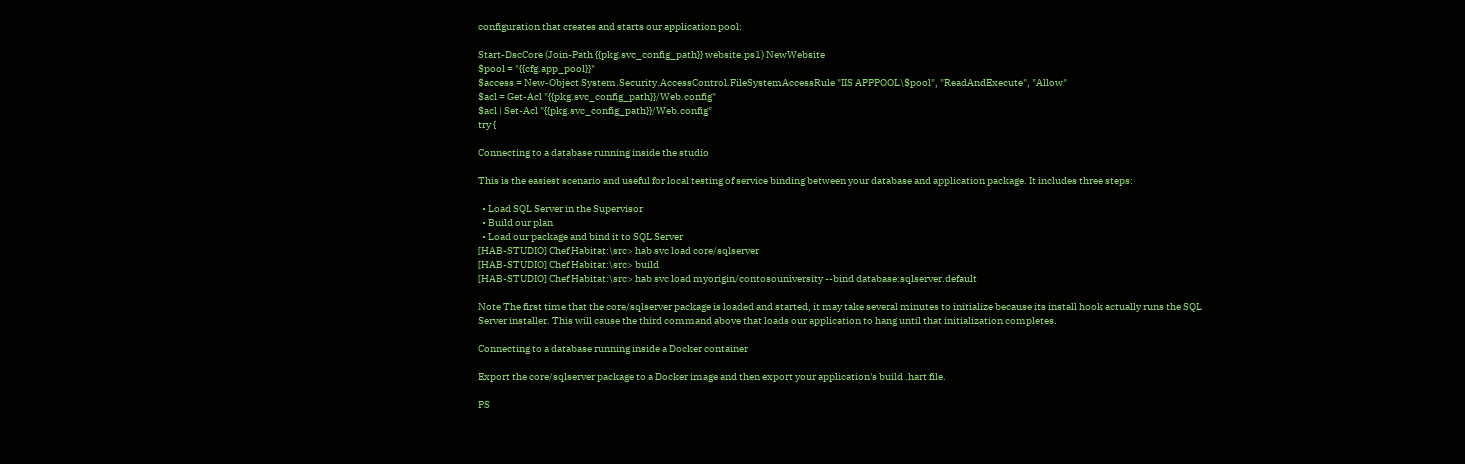configuration that creates and starts our application pool:

Start-DscCore (Join-Path {{pkg.svc_config_path}} website.ps1) NewWebsite
$pool = "{{cfg.app_pool}}"
$access = New-Object System.Security.AccessControl.FileSystemAccessRule "IIS APPPOOL\$pool", "ReadAndExecute", "Allow"
$acl = Get-Acl "{{pkg.svc_config_path}}/Web.config"
$acl | Set-Acl "{{pkg.svc_config_path}}/Web.config"
try {

Connecting to a database running inside the studio

This is the easiest scenario and useful for local testing of service binding between your database and application package. It includes three steps:

  • Load SQL Server in the Supervisor
  • Build our plan
  • Load our package and bind it to SQL Server
[HAB-STUDIO] Chef Habitat:\src> hab svc load core/sqlserver
[HAB-STUDIO] Chef Habitat:\src> build
[HAB-STUDIO] Chef Habitat:\src> hab svc load myorigin/contosouniversity --bind database:sqlserver.default

Note The first time that the core/sqlserver package is loaded and started, it may take several minutes to initialize because its install hook actually runs the SQL Server installer. This will cause the third command above that loads our application to hang until that initialization completes.

Connecting to a database running inside a Docker container

Export the core/sqlserver package to a Docker image and then export your application's build .hart file.

PS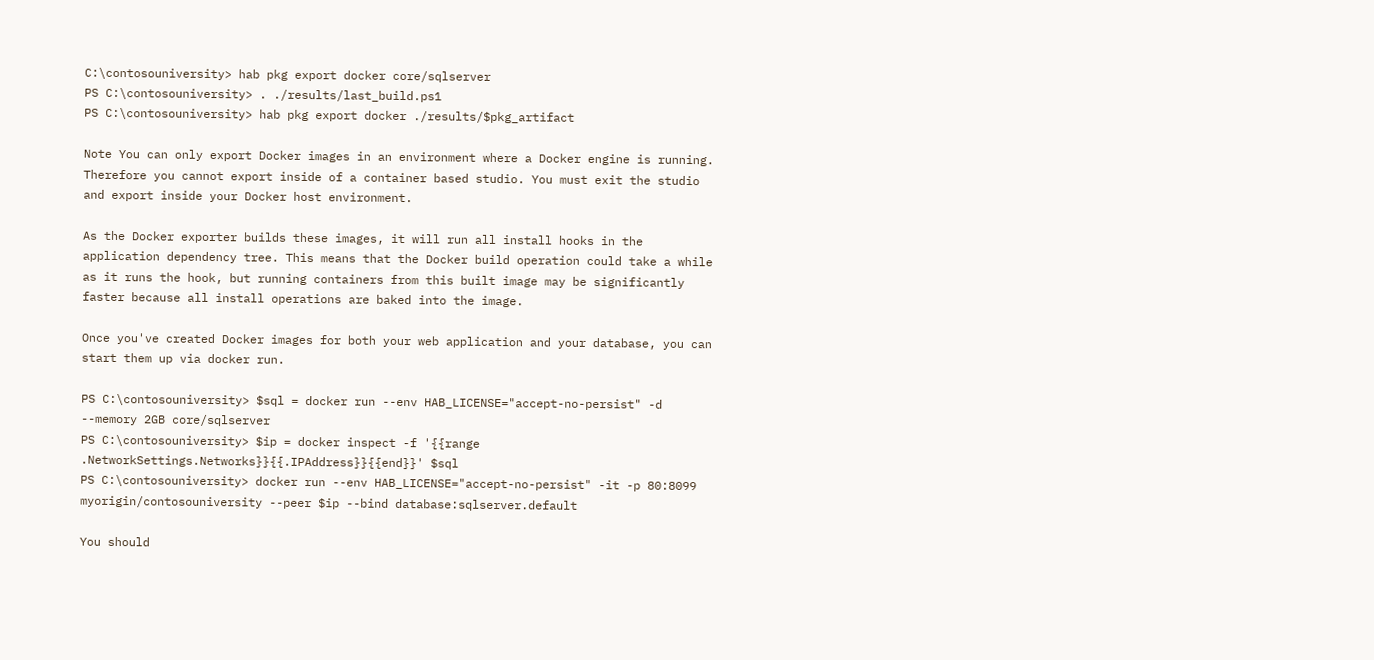C:\contosouniversity> hab pkg export docker core/sqlserver
PS C:\contosouniversity> . ./results/last_build.ps1
PS C:\contosouniversity> hab pkg export docker ./results/$pkg_artifact

Note You can only export Docker images in an environment where a Docker engine is running. Therefore you cannot export inside of a container based studio. You must exit the studio and export inside your Docker host environment.

As the Docker exporter builds these images, it will run all install hooks in the application dependency tree. This means that the Docker build operation could take a while as it runs the hook, but running containers from this built image may be significantly faster because all install operations are baked into the image.

Once you've created Docker images for both your web application and your database, you can start them up via docker run.

PS C:\contosouniversity> $sql = docker run --env HAB_LICENSE="accept-no-persist" -d --memory 2GB core/sqlserver
PS C:\contosouniversity> $ip = docker inspect -f '{{range .NetworkSettings.Networks}}{{.IPAddress}}{{end}}' $sql
PS C:\contosouniversity> docker run --env HAB_LICENSE="accept-no-persist" -it -p 80:8099 myorigin/contosouniversity --peer $ip --bind database:sqlserver.default

You should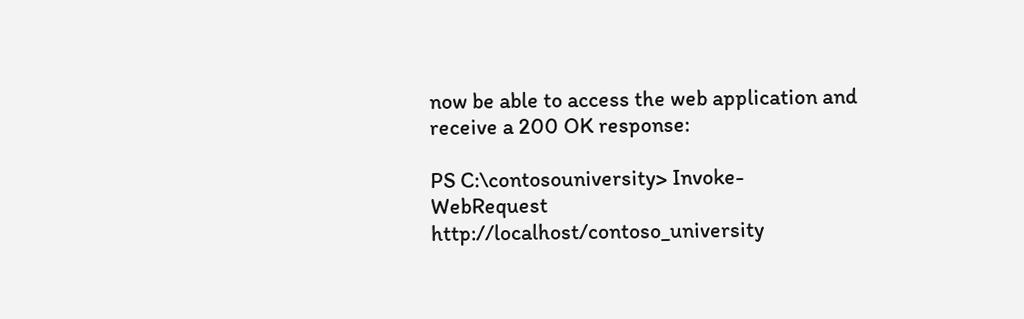now be able to access the web application and receive a 200 OK response:

PS C:\contosouniversity> Invoke-WebRequest http://localhost/contoso_university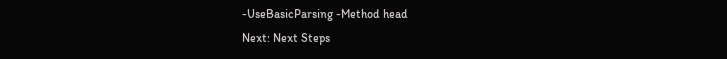-UseBasicParsing -Method head
Next: Next Steps